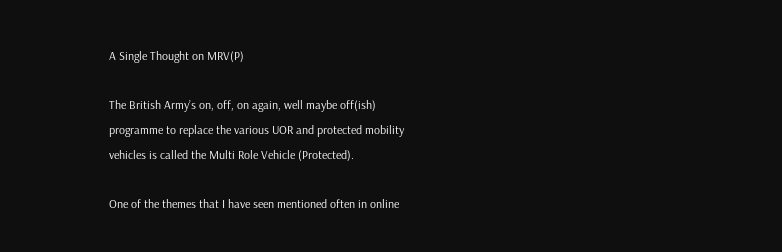A Single Thought on MRV(P)

The British Army’s on, off, on again, well maybe off(ish) programme to replace the various UOR and protected mobility vehicles is called the Multi Role Vehicle (Protected).

One of the themes that I have seen mentioned often in online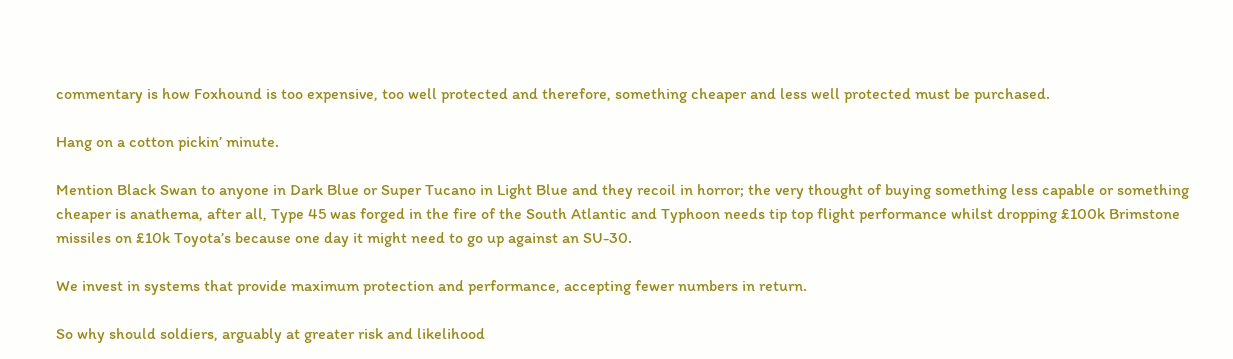commentary is how Foxhound is too expensive, too well protected and therefore, something cheaper and less well protected must be purchased.

Hang on a cotton pickin’ minute.

Mention Black Swan to anyone in Dark Blue or Super Tucano in Light Blue and they recoil in horror; the very thought of buying something less capable or something cheaper is anathema, after all, Type 45 was forged in the fire of the South Atlantic and Typhoon needs tip top flight performance whilst dropping £100k Brimstone missiles on £10k Toyota’s because one day it might need to go up against an SU-30.

We invest in systems that provide maximum protection and performance, accepting fewer numbers in return.

So why should soldiers, arguably at greater risk and likelihood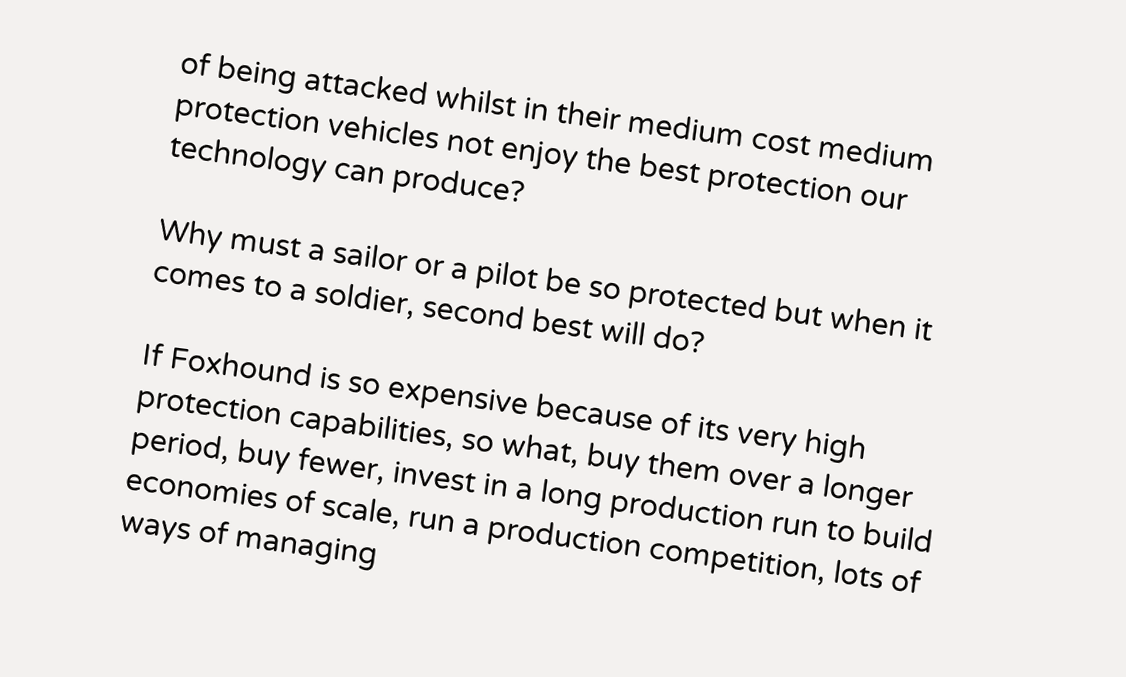of being attacked whilst in their medium cost medium protection vehicles not enjoy the best protection our technology can produce?

Why must a sailor or a pilot be so protected but when it comes to a soldier, second best will do?

If Foxhound is so expensive because of its very high protection capabilities, so what, buy them over a longer period, buy fewer, invest in a long production run to build economies of scale, run a production competition, lots of ways of managing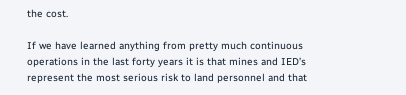the cost.

If we have learned anything from pretty much continuous operations in the last forty years it is that mines and IED’s represent the most serious risk to land personnel and that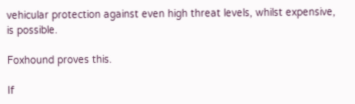vehicular protection against even high threat levels, whilst expensive, is possible.

Foxhound proves this.

If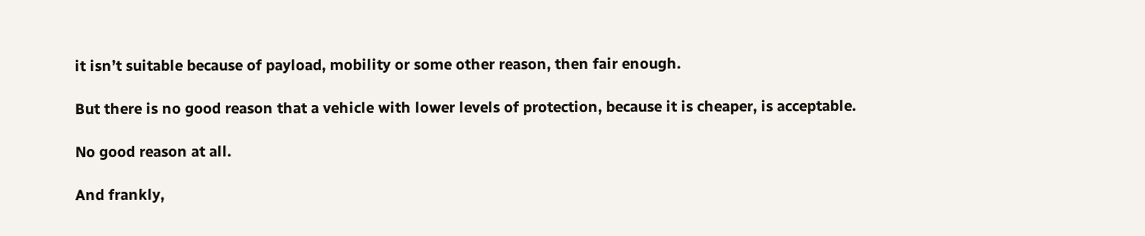it isn’t suitable because of payload, mobility or some other reason, then fair enough.

But there is no good reason that a vehicle with lower levels of protection, because it is cheaper, is acceptable.

No good reason at all.

And frankly,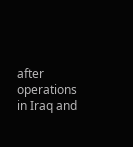after operations in Iraq and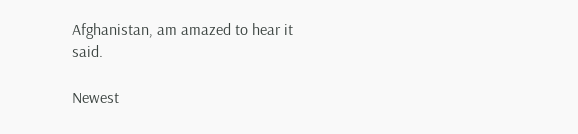Afghanistan, am amazed to hear it said.

Newest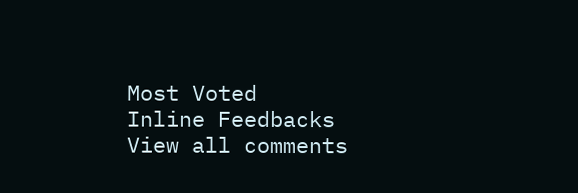Most Voted
Inline Feedbacks
View all comments